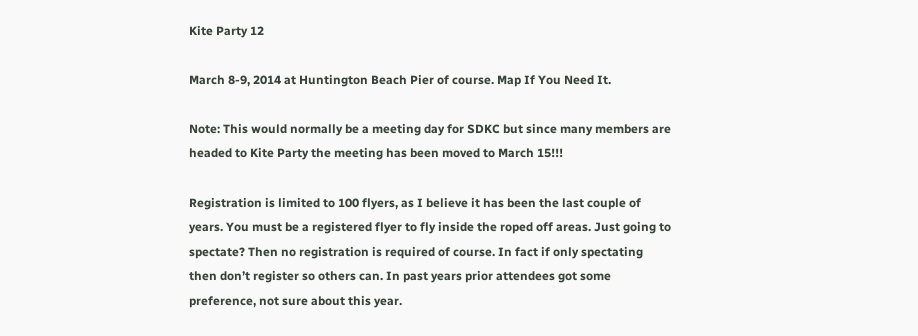Kite Party 12

March 8-9, 2014 at Huntington Beach Pier of course. Map If You Need It.

Note: This would normally be a meeting day for SDKC but since many members are headed to Kite Party the meeting has been moved to March 15!!!

Registration is limited to 100 flyers, as I believe it has been the last couple of years. You must be a registered flyer to fly inside the roped off areas. Just going to spectate? Then no registration is required of course. In fact if only spectating then don’t register so others can. In past years prior attendees got some preference, not sure about this year.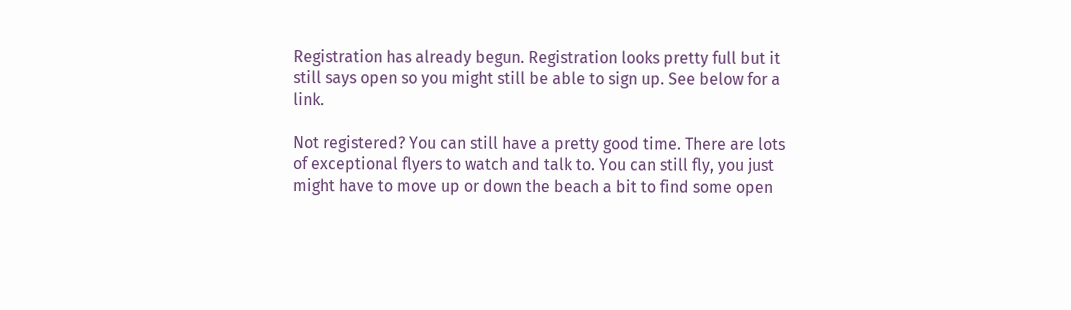Registration has already begun. Registration looks pretty full but it still says open so you might still be able to sign up. See below for a link.

Not registered? You can still have a pretty good time. There are lots of exceptional flyers to watch and talk to. You can still fly, you just might have to move up or down the beach a bit to find some open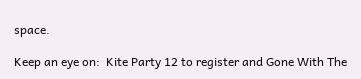space.

Keep an eye on:  Kite Party 12 to register and Gone With The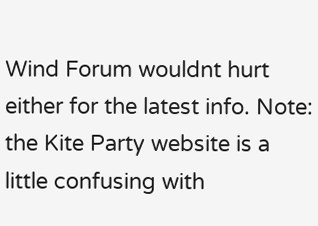Wind Forum wouldnt hurt either for the latest info. Note: the Kite Party website is a little confusing with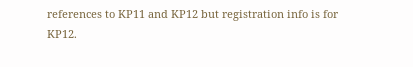references to KP11 and KP12 but registration info is for KP12.